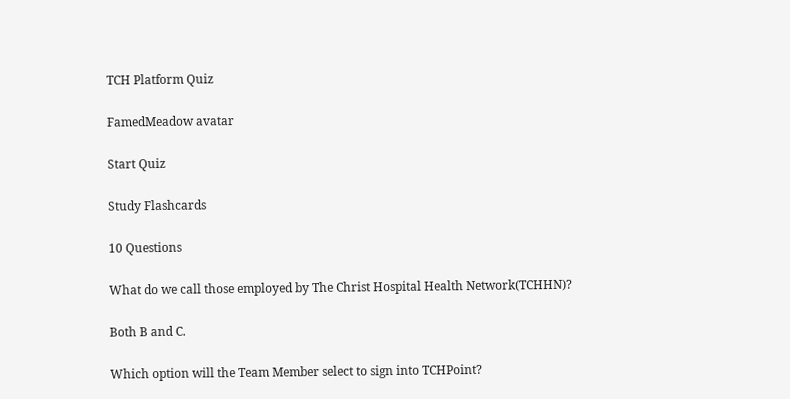TCH Platform Quiz

FamedMeadow avatar

Start Quiz

Study Flashcards

10 Questions

What do we call those employed by The Christ Hospital Health Network(TCHHN)?

Both B and C.

Which option will the Team Member select to sign into TCHPoint?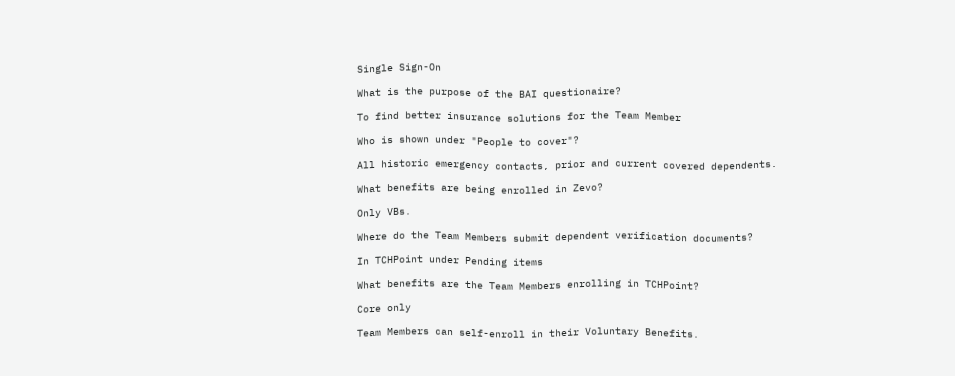Single Sign-On

What is the purpose of the BAI questionaire?

To find better insurance solutions for the Team Member

Who is shown under "People to cover"?

All historic emergency contacts, prior and current covered dependents.

What benefits are being enrolled in Zevo?

Only VBs.

Where do the Team Members submit dependent verification documents?

In TCHPoint under Pending items

What benefits are the Team Members enrolling in TCHPoint?

Core only

Team Members can self-enroll in their Voluntary Benefits.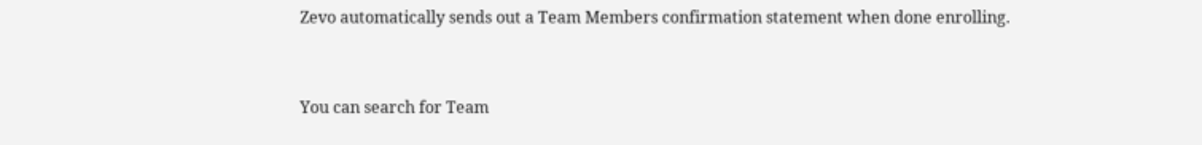Zevo automatically sends out a Team Members confirmation statement when done enrolling.


You can search for Team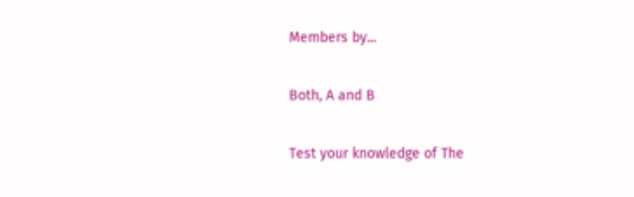Members by...

Both, A and B

Test your knowledge of The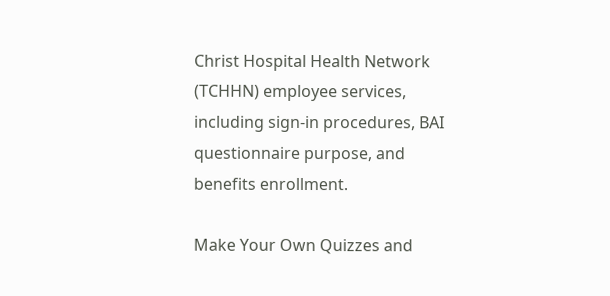Christ Hospital Health Network (TCHHN) employee services, including sign-in procedures, BAI questionnaire purpose, and benefits enrollment.

Make Your Own Quizzes and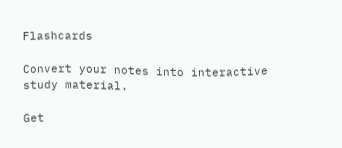Flashcards

Convert your notes into interactive study material.

Get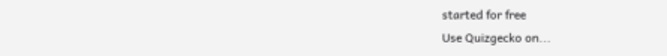started for free
Use Quizgecko on...